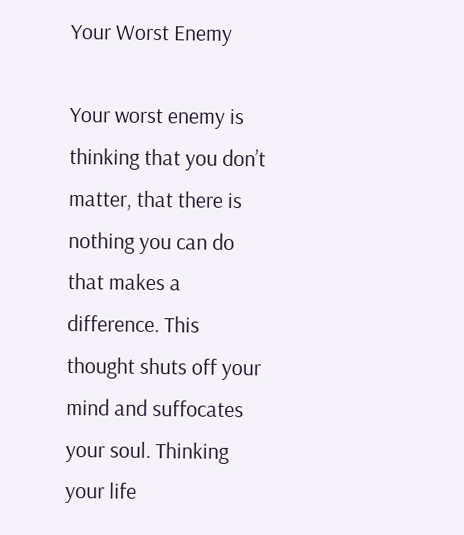Your Worst Enemy

Your worst enemy is thinking that you don’t matter, that there is nothing you can do that makes a difference. This thought shuts off your mind and suffocates your soul. Thinking your life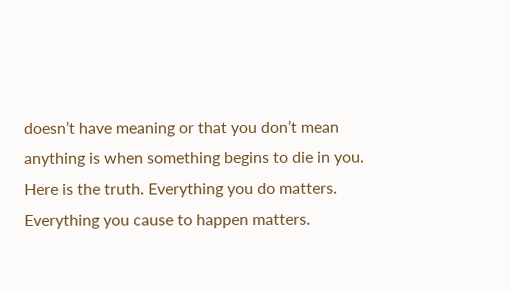doesn’t have meaning or that you don’t mean anything is when something begins to die in you.  Here is the truth. Everything you do matters. Everything you cause to happen matters.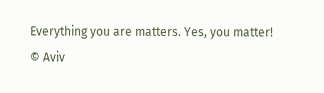Everything you are matters. Yes, you matter!
© Aviv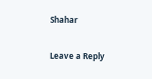Shahar

Leave a Reply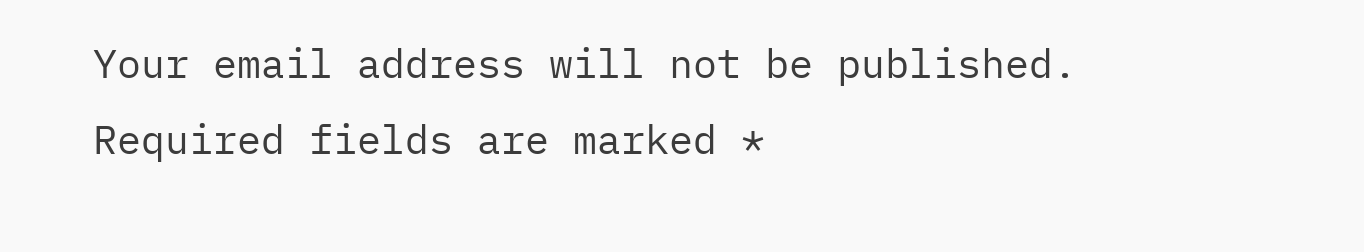Your email address will not be published. Required fields are marked *